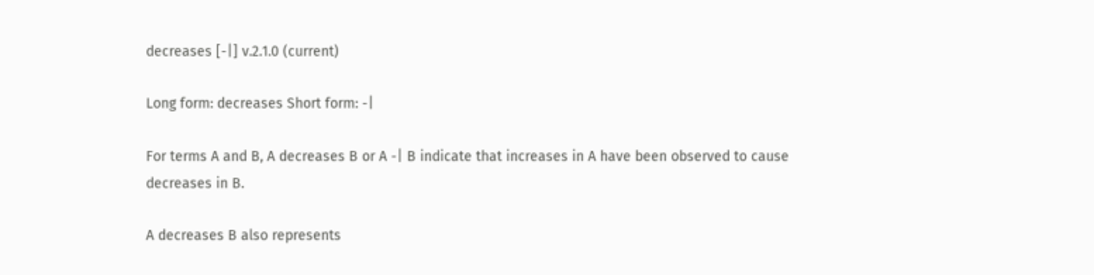decreases [-|] v.2.1.0 (current)

Long form: decreases Short form: -|

For terms A and B, A decreases B or A -| B indicate that increases in A have been observed to cause decreases in B.

A decreases B also represents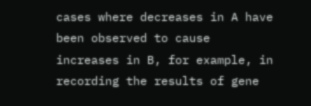cases where decreases in A have been observed to cause increases in B, for example, in recording the results of gene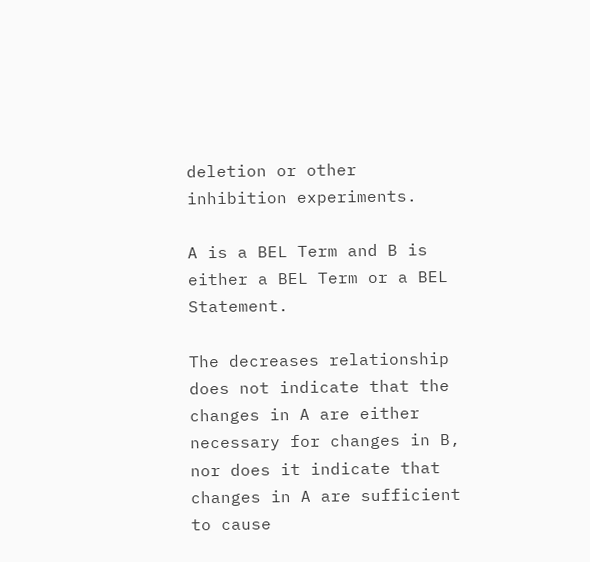deletion or other inhibition experiments.

A is a BEL Term and B is either a BEL Term or a BEL Statement.

The decreases relationship does not indicate that the changes in A are either necessary for changes in B, nor does it indicate that changes in A are sufficient to cause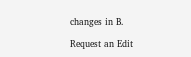changes in B.

Request an Edit